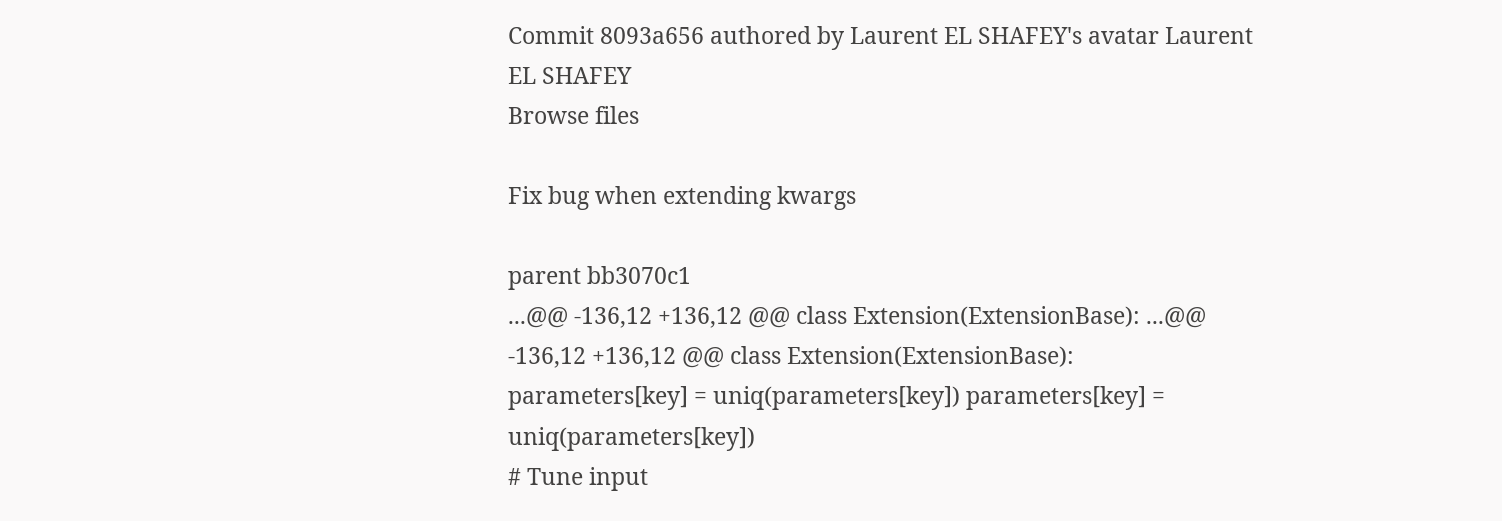Commit 8093a656 authored by Laurent EL SHAFEY's avatar Laurent EL SHAFEY
Browse files

Fix bug when extending kwargs

parent bb3070c1
...@@ -136,12 +136,12 @@ class Extension(ExtensionBase): ...@@ -136,12 +136,12 @@ class Extension(ExtensionBase):
parameters[key] = uniq(parameters[key]) parameters[key] = uniq(parameters[key])
# Tune input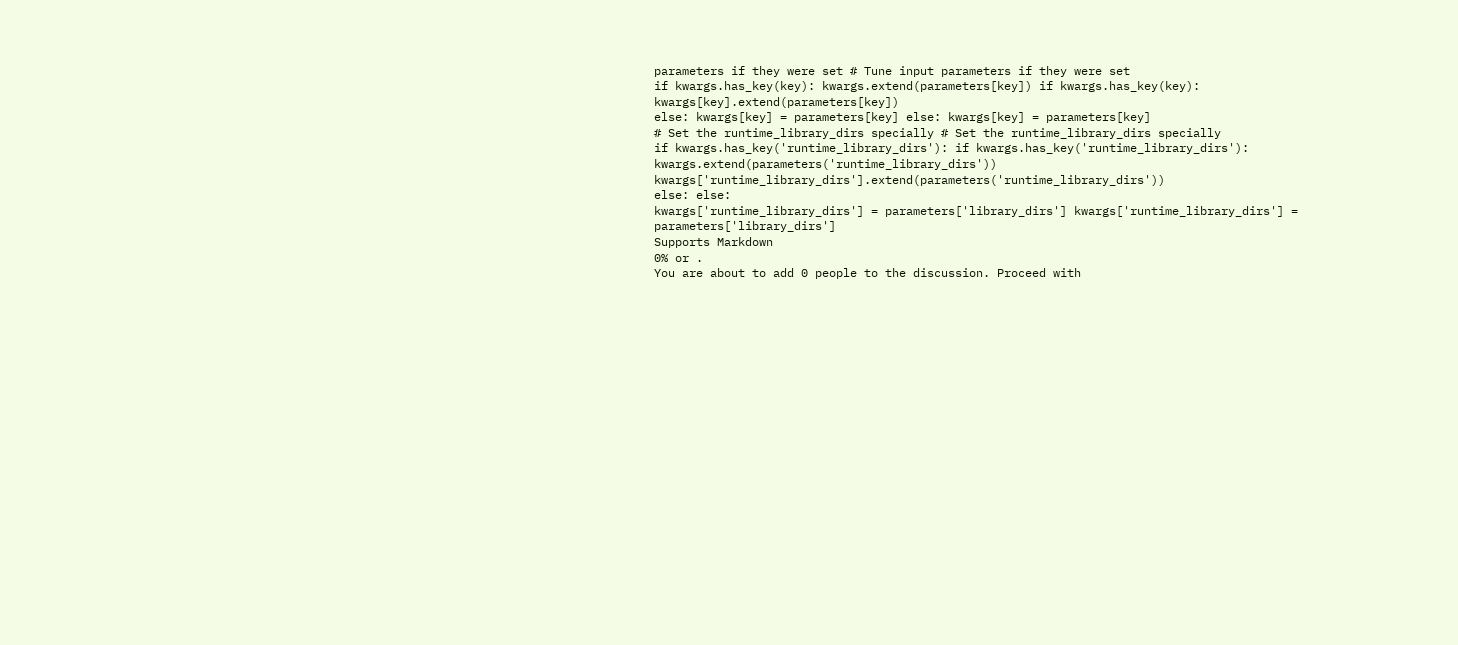parameters if they were set # Tune input parameters if they were set
if kwargs.has_key(key): kwargs.extend(parameters[key]) if kwargs.has_key(key): kwargs[key].extend(parameters[key])
else: kwargs[key] = parameters[key] else: kwargs[key] = parameters[key]
# Set the runtime_library_dirs specially # Set the runtime_library_dirs specially
if kwargs.has_key('runtime_library_dirs'): if kwargs.has_key('runtime_library_dirs'):
kwargs.extend(parameters('runtime_library_dirs')) kwargs['runtime_library_dirs'].extend(parameters('runtime_library_dirs'))
else: else:
kwargs['runtime_library_dirs'] = parameters['library_dirs'] kwargs['runtime_library_dirs'] = parameters['library_dirs']
Supports Markdown
0% or .
You are about to add 0 people to the discussion. Proceed with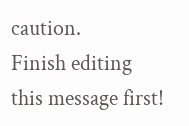caution.
Finish editing this message first!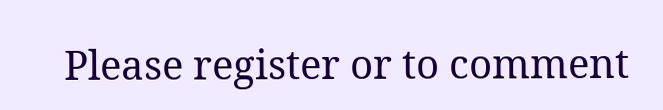Please register or to comment